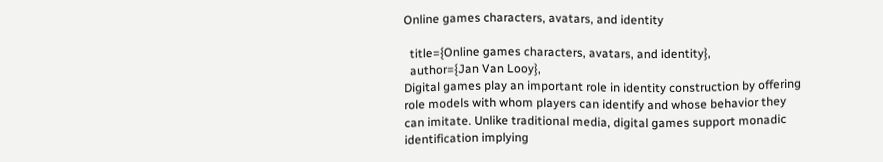Online games characters, avatars, and identity

  title={Online games characters, avatars, and identity},
  author={Jan Van Looy},
Digital games play an important role in identity construction by offering role models with whom players can identify and whose behavior they can imitate. Unlike traditional media, digital games support monadic identification implying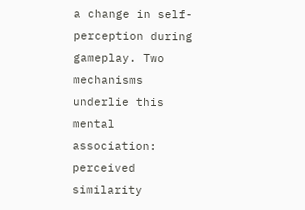a change in self-perception during gameplay. Two mechanisms underlie this mental association: perceived similarity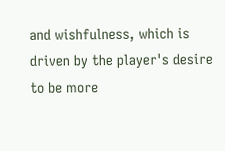and wishfulness, which is driven by the player's desire to be more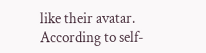like their avatar. According to self-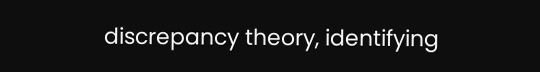discrepancy theory, identifying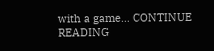with a game… CONTINUE READING